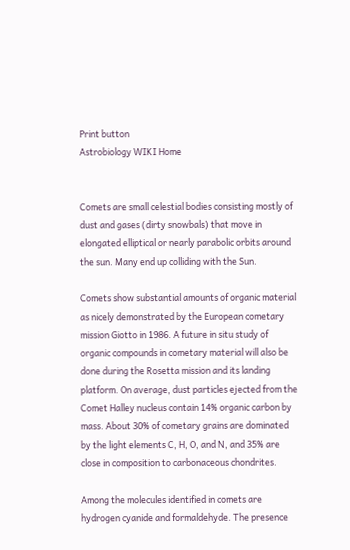Print button
Astrobiology WIKI Home


Comets are small celestial bodies consisting mostly of dust and gases (dirty snowbals) that move in elongated elliptical or nearly parabolic orbits around the sun. Many end up colliding with the Sun.

Comets show substantial amounts of organic material as nicely demonstrated by the European cometary mission Giotto in 1986. A future in situ study of organic compounds in cometary material will also be done during the Rosetta mission and its landing platform. On average, dust particles ejected from the Comet Halley nucleus contain 14% organic carbon by mass. About 30% of cometary grains are dominated by the light elements C, H, O, and N, and 35% are close in composition to carbonaceous chondrites.

Among the molecules identified in comets are hydrogen cyanide and formaldehyde. The presence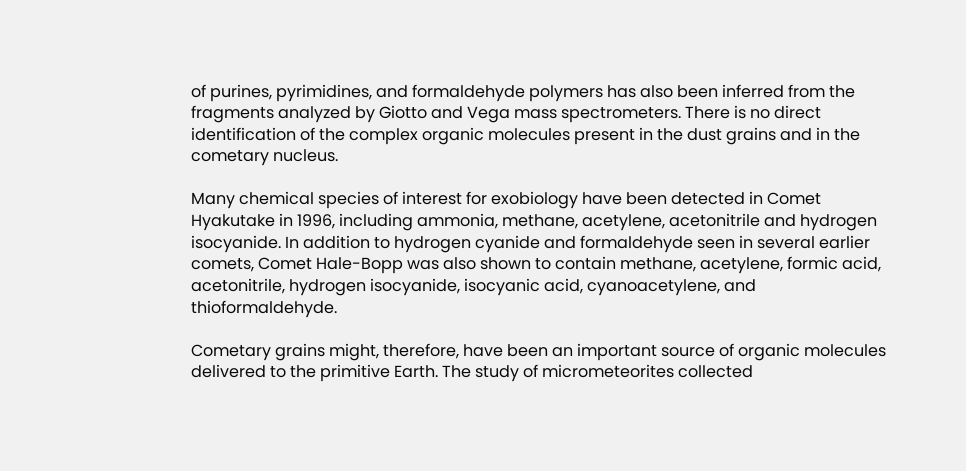of purines, pyrimidines, and formaldehyde polymers has also been inferred from the fragments analyzed by Giotto and Vega mass spectrometers. There is no direct identification of the complex organic molecules present in the dust grains and in the cometary nucleus.

Many chemical species of interest for exobiology have been detected in Comet Hyakutake in 1996, including ammonia, methane, acetylene, acetonitrile and hydrogen isocyanide. In addition to hydrogen cyanide and formaldehyde seen in several earlier comets, Comet Hale-Bopp was also shown to contain methane, acetylene, formic acid, acetonitrile, hydrogen isocyanide, isocyanic acid, cyanoacetylene, and thioformaldehyde.

Cometary grains might, therefore, have been an important source of organic molecules delivered to the primitive Earth. The study of micrometeorites collected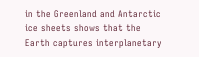in the Greenland and Antarctic ice sheets shows that the Earth captures interplanetary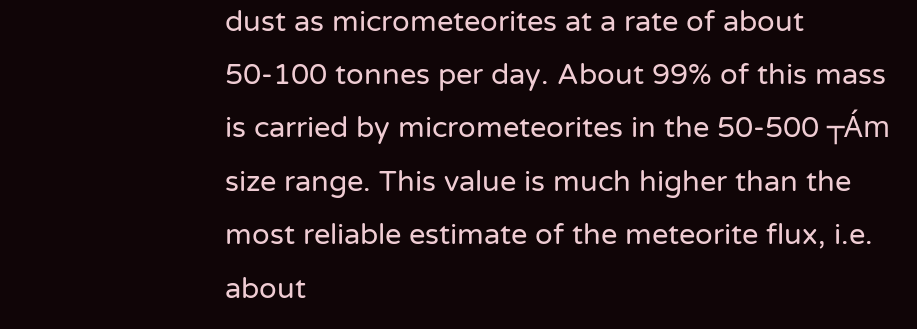dust as micrometeorites at a rate of about 50-100 tonnes per day. About 99% of this mass is carried by micrometeorites in the 50-500 ┬Ám size range. This value is much higher than the most reliable estimate of the meteorite flux, i.e. about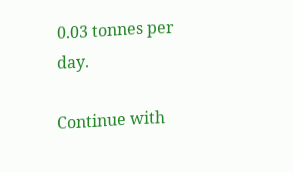0.03 tonnes per day.

Continue with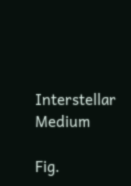Interstellar Medium

Fig.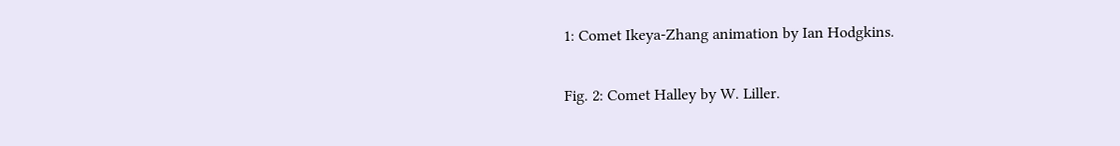1: Comet Ikeya-Zhang animation by Ian Hodgkins.

Fig. 2: Comet Halley by W. Liller.